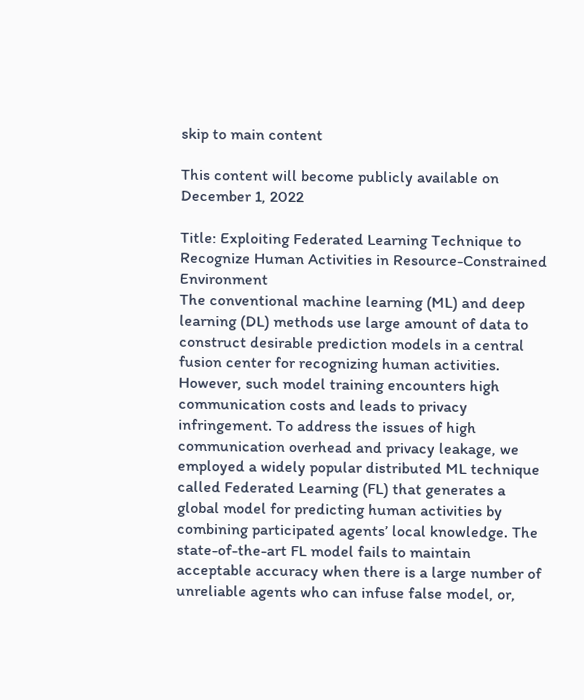skip to main content

This content will become publicly available on December 1, 2022

Title: Exploiting Federated Learning Technique to Recognize Human Activities in Resource-Constrained Environment
The conventional machine learning (ML) and deep learning (DL) methods use large amount of data to construct desirable prediction models in a central fusion center for recognizing human activities. However, such model training encounters high communication costs and leads to privacy infringement. To address the issues of high communication overhead and privacy leakage, we employed a widely popular distributed ML technique called Federated Learning (FL) that generates a global model for predicting human activities by combining participated agents’ local knowledge. The state-of-the-art FL model fails to maintain acceptable accuracy when there is a large number of unreliable agents who can infuse false model, or,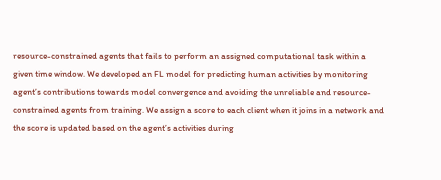resource-constrained agents that fails to perform an assigned computational task within a given time window. We developed an FL model for predicting human activities by monitoring agent’s contributions towards model convergence and avoiding the unreliable and resource-constrained agents from training. We assign a score to each client when it joins in a network and the score is updated based on the agent’s activities during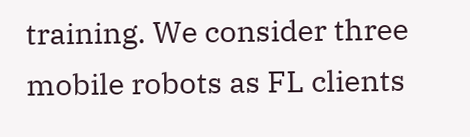training. We consider three mobile robots as FL clients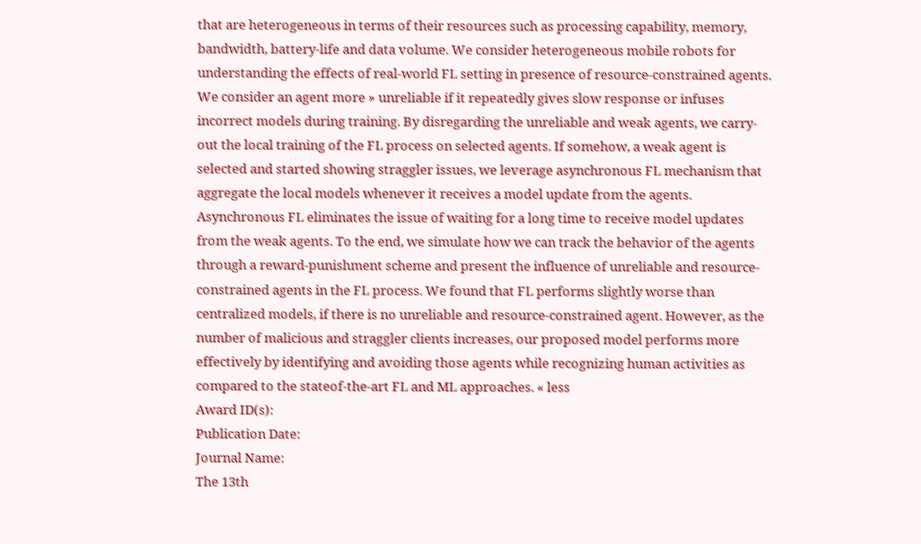that are heterogeneous in terms of their resources such as processing capability, memory, bandwidth, battery-life and data volume. We consider heterogeneous mobile robots for understanding the effects of real-world FL setting in presence of resource-constrained agents. We consider an agent more » unreliable if it repeatedly gives slow response or infuses incorrect models during training. By disregarding the unreliable and weak agents, we carry-out the local training of the FL process on selected agents. If somehow, a weak agent is selected and started showing straggler issues, we leverage asynchronous FL mechanism that aggregate the local models whenever it receives a model update from the agents. Asynchronous FL eliminates the issue of waiting for a long time to receive model updates from the weak agents. To the end, we simulate how we can track the behavior of the agents through a reward-punishment scheme and present the influence of unreliable and resource-constrained agents in the FL process. We found that FL performs slightly worse than centralized models, if there is no unreliable and resource-constrained agent. However, as the number of malicious and straggler clients increases, our proposed model performs more effectively by identifying and avoiding those agents while recognizing human activities as compared to the stateof-the-art FL and ML approaches. « less
Award ID(s):
Publication Date:
Journal Name:
The 13th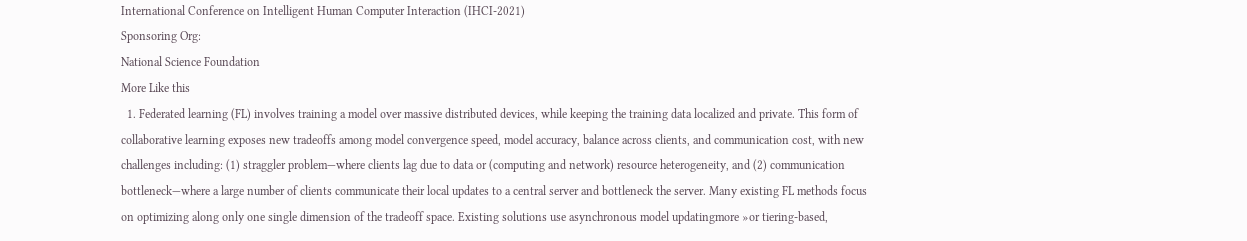International Conference on Intelligent Human Computer Interaction (IHCI-2021)
Sponsoring Org:
National Science Foundation
More Like this
  1. Federated learning (FL) involves training a model over massive distributed devices, while keeping the training data localized and private. This form of collaborative learning exposes new tradeoffs among model convergence speed, model accuracy, balance across clients, and communication cost, with new challenges including: (1) straggler problem—where clients lag due to data or (computing and network) resource heterogeneity, and (2) communication bottleneck—where a large number of clients communicate their local updates to a central server and bottleneck the server. Many existing FL methods focus on optimizing along only one single dimension of the tradeoff space. Existing solutions use asynchronous model updatingmore »or tiering-based,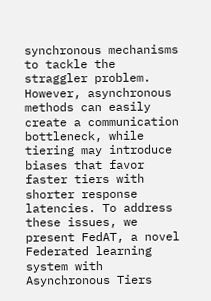synchronous mechanisms to tackle the straggler problem. However, asynchronous methods can easily create a communication bottleneck, while tiering may introduce biases that favor faster tiers with shorter response latencies. To address these issues, we present FedAT, a novel Federated learning system with Asynchronous Tiers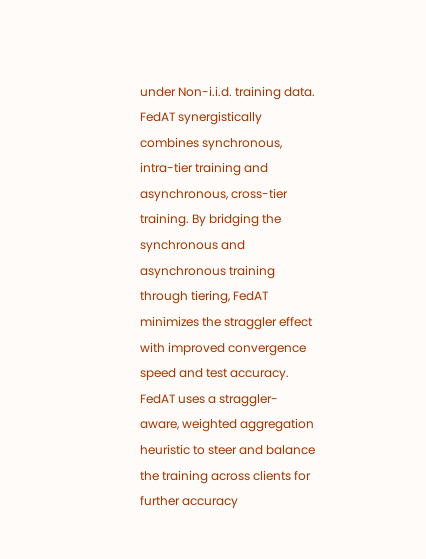under Non-i.i.d. training data. FedAT synergistically combines synchronous, intra-tier training and asynchronous, cross-tier training. By bridging the synchronous and asynchronous training through tiering, FedAT minimizes the straggler effect with improved convergence speed and test accuracy. FedAT uses a straggler-aware, weighted aggregation heuristic to steer and balance the training across clients for further accuracy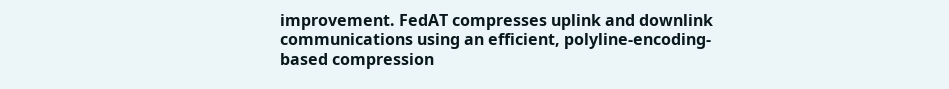improvement. FedAT compresses uplink and downlink communications using an efficient, polyline-encoding-based compression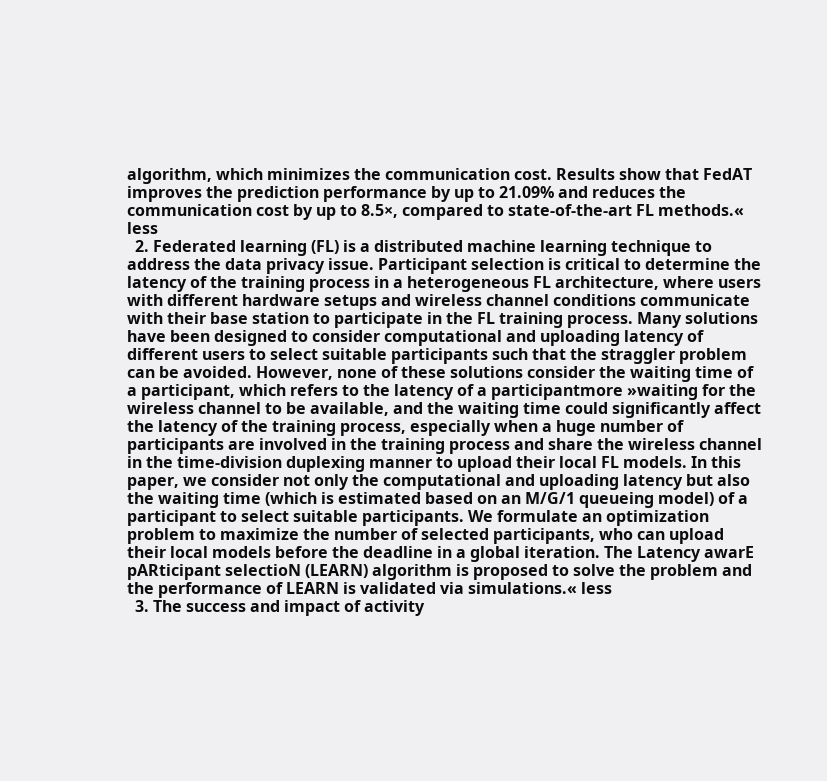algorithm, which minimizes the communication cost. Results show that FedAT improves the prediction performance by up to 21.09% and reduces the communication cost by up to 8.5×, compared to state-of-the-art FL methods.« less
  2. Federated learning (FL) is a distributed machine learning technique to address the data privacy issue. Participant selection is critical to determine the latency of the training process in a heterogeneous FL architecture, where users with different hardware setups and wireless channel conditions communicate with their base station to participate in the FL training process. Many solutions have been designed to consider computational and uploading latency of different users to select suitable participants such that the straggler problem can be avoided. However, none of these solutions consider the waiting time of a participant, which refers to the latency of a participantmore »waiting for the wireless channel to be available, and the waiting time could significantly affect the latency of the training process, especially when a huge number of participants are involved in the training process and share the wireless channel in the time-division duplexing manner to upload their local FL models. In this paper, we consider not only the computational and uploading latency but also the waiting time (which is estimated based on an M/G/1 queueing model) of a participant to select suitable participants. We formulate an optimization problem to maximize the number of selected participants, who can upload their local models before the deadline in a global iteration. The Latency awarE pARticipant selectioN (LEARN) algorithm is proposed to solve the problem and the performance of LEARN is validated via simulations.« less
  3. The success and impact of activity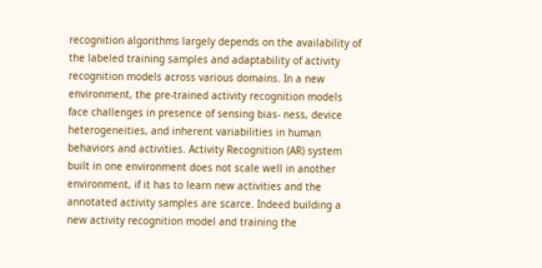recognition algorithms largely depends on the availability of the labeled training samples and adaptability of activity recognition models across various domains. In a new environment, the pre-trained activity recognition models face challenges in presence of sensing bias- ness, device heterogeneities, and inherent variabilities in human behaviors and activities. Activity Recognition (AR) system built in one environment does not scale well in another environment, if it has to learn new activities and the annotated activity samples are scarce. Indeed building a new activity recognition model and training the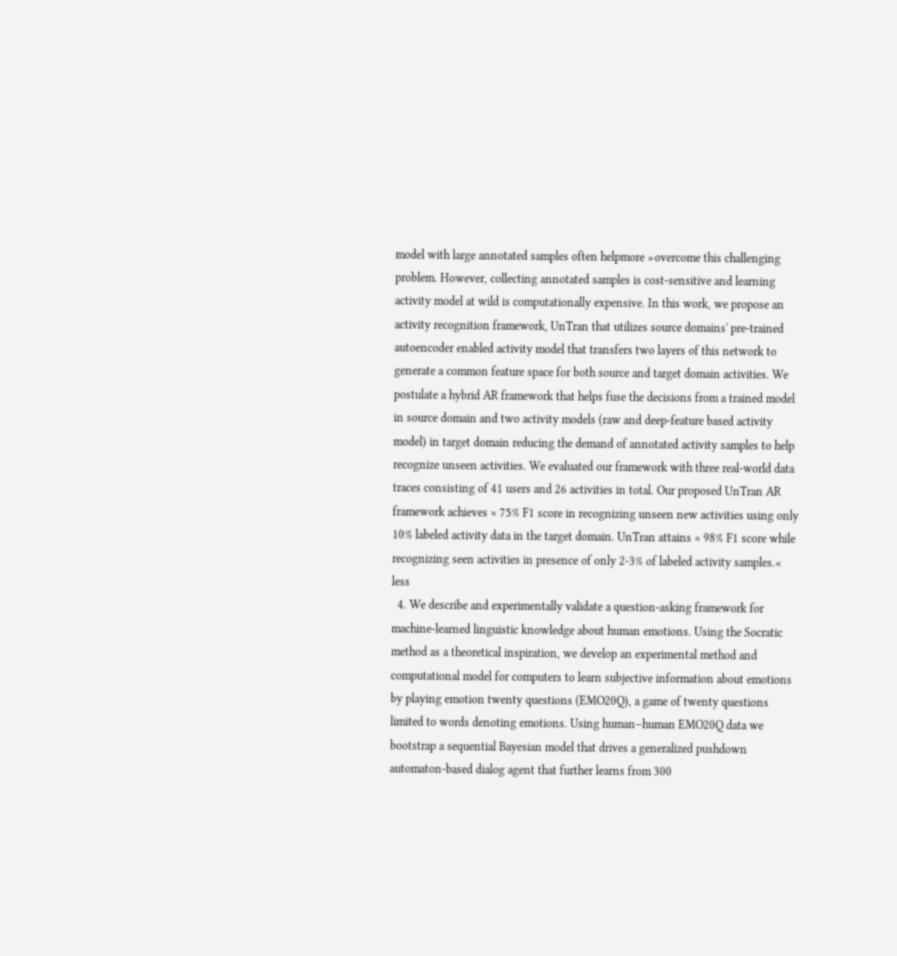model with large annotated samples often helpmore »overcome this challenging problem. However, collecting annotated samples is cost-sensitive and learning activity model at wild is computationally expensive. In this work, we propose an activity recognition framework, UnTran that utilizes source domains' pre-trained autoencoder enabled activity model that transfers two layers of this network to generate a common feature space for both source and target domain activities. We postulate a hybrid AR framework that helps fuse the decisions from a trained model in source domain and two activity models (raw and deep-feature based activity model) in target domain reducing the demand of annotated activity samples to help recognize unseen activities. We evaluated our framework with three real-world data traces consisting of 41 users and 26 activities in total. Our proposed UnTran AR framework achieves ≈ 75% F1 score in recognizing unseen new activities using only 10% labeled activity data in the target domain. UnTran attains ≈ 98% F1 score while recognizing seen activities in presence of only 2-3% of labeled activity samples.« less
  4. We describe and experimentally validate a question-asking framework for machine-learned linguistic knowledge about human emotions. Using the Socratic method as a theoretical inspiration, we develop an experimental method and computational model for computers to learn subjective information about emotions by playing emotion twenty questions (EMO20Q), a game of twenty questions limited to words denoting emotions. Using human–human EMO20Q data we bootstrap a sequential Bayesian model that drives a generalized pushdown automaton-based dialog agent that further learns from 300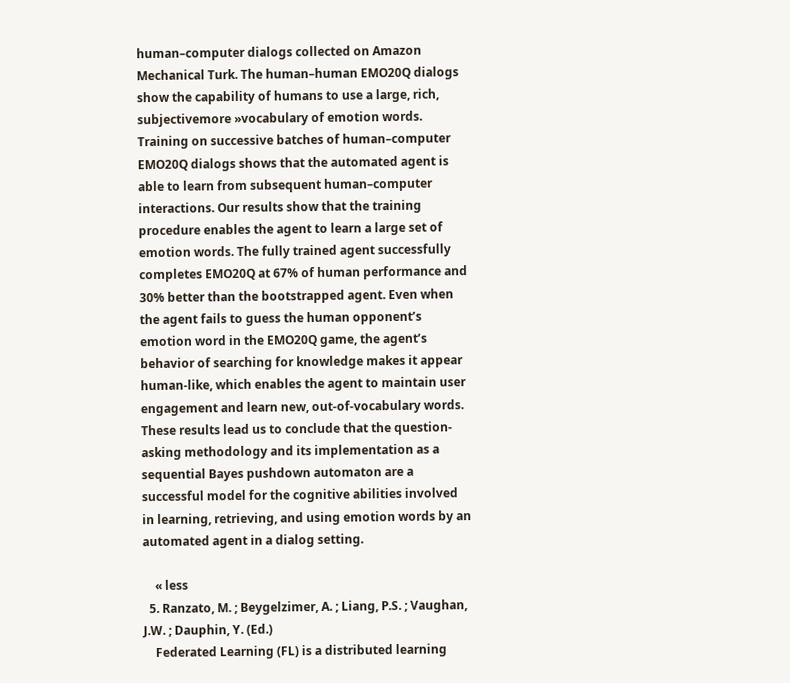human–computer dialogs collected on Amazon Mechanical Turk. The human–human EMO20Q dialogs show the capability of humans to use a large, rich, subjectivemore »vocabulary of emotion words. Training on successive batches of human–computer EMO20Q dialogs shows that the automated agent is able to learn from subsequent human–computer interactions. Our results show that the training procedure enables the agent to learn a large set of emotion words. The fully trained agent successfully completes EMO20Q at 67% of human performance and 30% better than the bootstrapped agent. Even when the agent fails to guess the human opponent’s emotion word in the EMO20Q game, the agent’s behavior of searching for knowledge makes it appear human-like, which enables the agent to maintain user engagement and learn new, out-of-vocabulary words. These results lead us to conclude that the question-asking methodology and its implementation as a sequential Bayes pushdown automaton are a successful model for the cognitive abilities involved in learning, retrieving, and using emotion words by an automated agent in a dialog setting.

    « less
  5. Ranzato, M. ; Beygelzimer, A. ; Liang, P.S. ; Vaughan, J.W. ; Dauphin, Y. (Ed.)
    Federated Learning (FL) is a distributed learning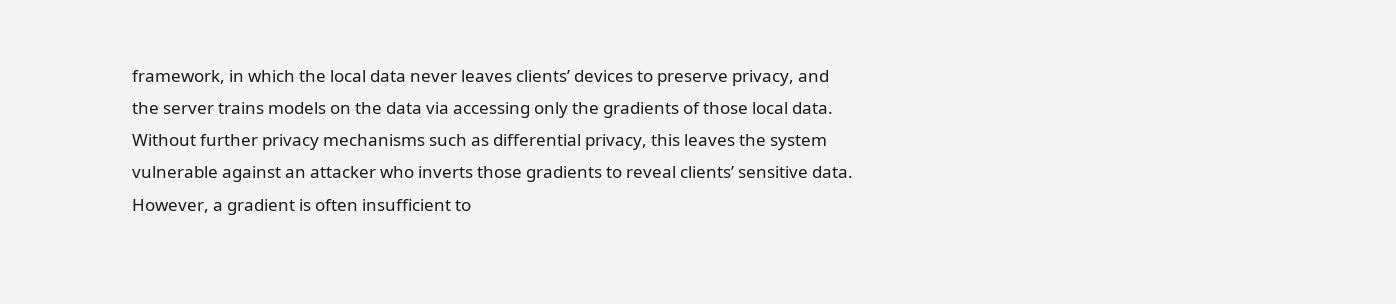framework, in which the local data never leaves clients’ devices to preserve privacy, and the server trains models on the data via accessing only the gradients of those local data. Without further privacy mechanisms such as differential privacy, this leaves the system vulnerable against an attacker who inverts those gradients to reveal clients’ sensitive data. However, a gradient is often insufficient to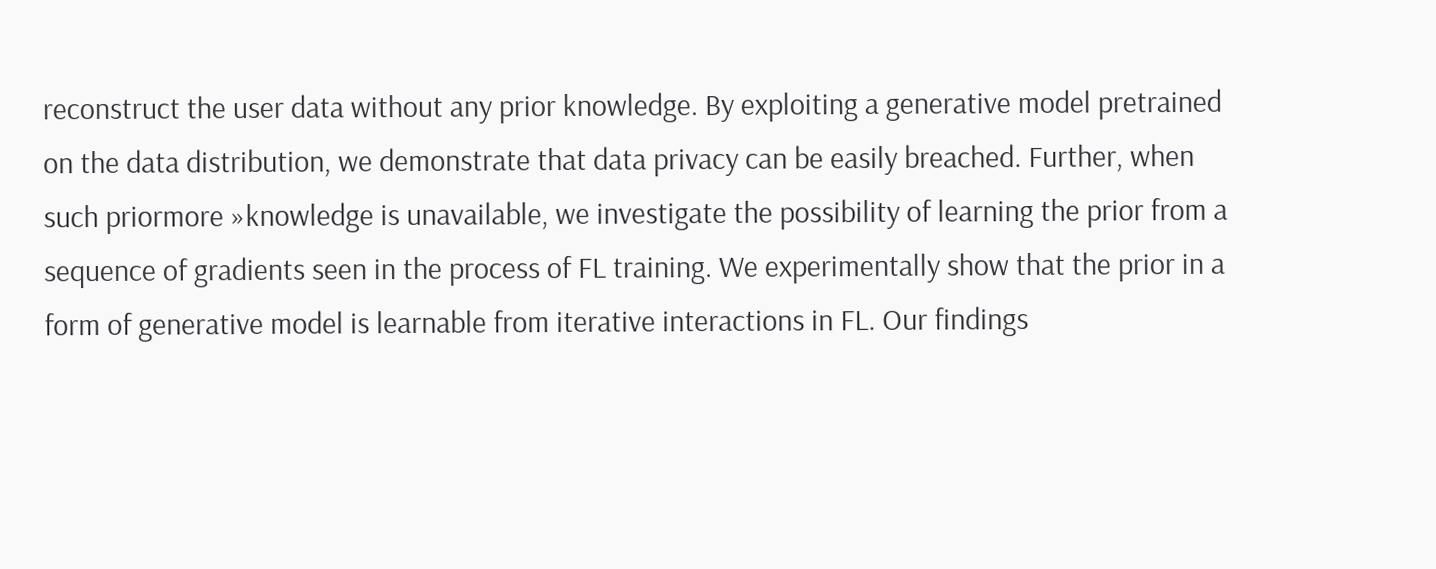reconstruct the user data without any prior knowledge. By exploiting a generative model pretrained on the data distribution, we demonstrate that data privacy can be easily breached. Further, when such priormore »knowledge is unavailable, we investigate the possibility of learning the prior from a sequence of gradients seen in the process of FL training. We experimentally show that the prior in a form of generative model is learnable from iterative interactions in FL. Our findings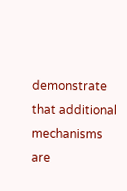demonstrate that additional mechanisms are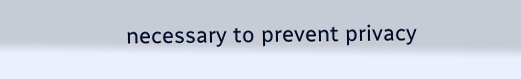necessary to prevent privacy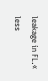leakage in FL.« less